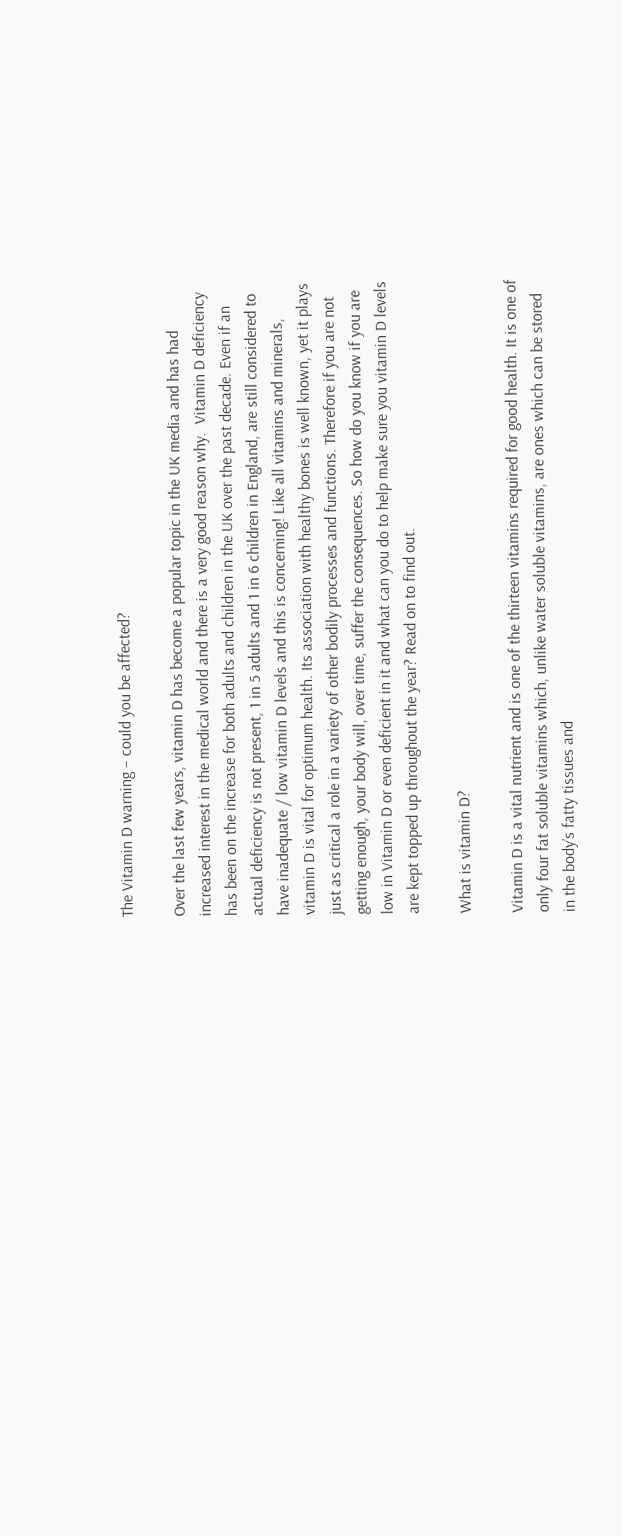The Vitamin D warning – could you be affected?

Over the last few years, vitamin D has become a popular topic in the UK media and has had increased interest in the medical world and there is a very good reason why.  Vitamin D deficiency has been on the increase for both adults and children in the UK over the past decade. Even if an actual deficiency is not present, 1 in 5 adults and 1 in 6 children in England, are still considered to have inadequate / low vitamin D levels and this is concerning! Like all vitamins and minerals, vitamin D is vital for optimum health. Its association with healthy bones is well known, yet it plays just as critical a role in a variety of other bodily processes and functions. Therefore if you are not getting enough, your body will, over time, suffer the consequences. So how do you know if you are low in Vitamin D or even deficient in it and what can you do to help make sure you vitamin D levels are kept topped up throughout the year? Read on to find out.

What is vitamin D?

Vitamin D is a vital nutrient and is one of the thirteen vitamins required for good health. It is one of only four fat soluble vitamins which, unlike water soluble vitamins, are ones which can be stored in the body’s fatty tissues and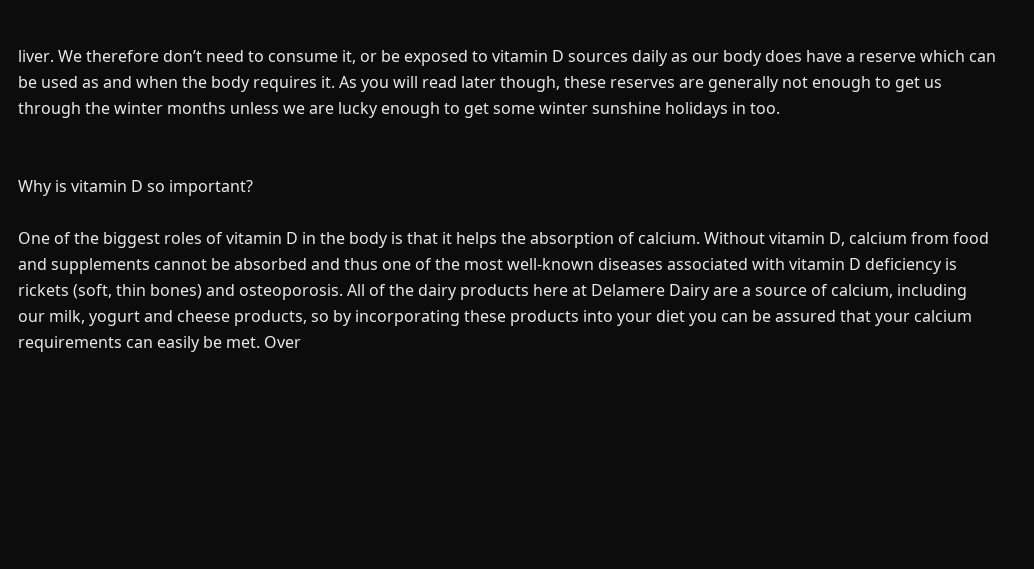liver. We therefore don’t need to consume it, or be exposed to vitamin D sources daily as our body does have a reserve which can be used as and when the body requires it. As you will read later though, these reserves are generally not enough to get us through the winter months unless we are lucky enough to get some winter sunshine holidays in too.


Why is vitamin D so important?

One of the biggest roles of vitamin D in the body is that it helps the absorption of calcium. Without vitamin D, calcium from food and supplements cannot be absorbed and thus one of the most well-known diseases associated with vitamin D deficiency is rickets (soft, thin bones) and osteoporosis. All of the dairy products here at Delamere Dairy are a source of calcium, including our milk, yogurt and cheese products, so by incorporating these products into your diet you can be assured that your calcium requirements can easily be met. Over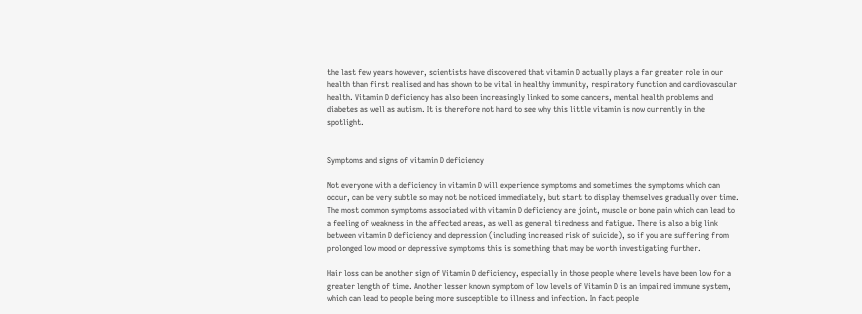the last few years however, scientists have discovered that vitamin D actually plays a far greater role in our health than first realised and has shown to be vital in healthy immunity, respiratory function and cardiovascular health. Vitamin D deficiency has also been increasingly linked to some cancers, mental health problems and diabetes as well as autism. It is therefore not hard to see why this little vitamin is now currently in the spotlight.


Symptoms and signs of vitamin D deficiency

Not everyone with a deficiency in vitamin D will experience symptoms and sometimes the symptoms which can occur, can be very subtle so may not be noticed immediately, but start to display themselves gradually over time. The most common symptoms associated with vitamin D deficiency are joint, muscle or bone pain which can lead to a feeling of weakness in the affected areas, as well as general tiredness and fatigue. There is also a big link between vitamin D deficiency and depression (including increased risk of suicide), so if you are suffering from prolonged low mood or depressive symptoms this is something that may be worth investigating further.

Hair loss can be another sign of Vitamin D deficiency, especially in those people where levels have been low for a greater length of time. Another lesser known symptom of low levels of Vitamin D is an impaired immune system, which can lead to people being more susceptible to illness and infection. In fact people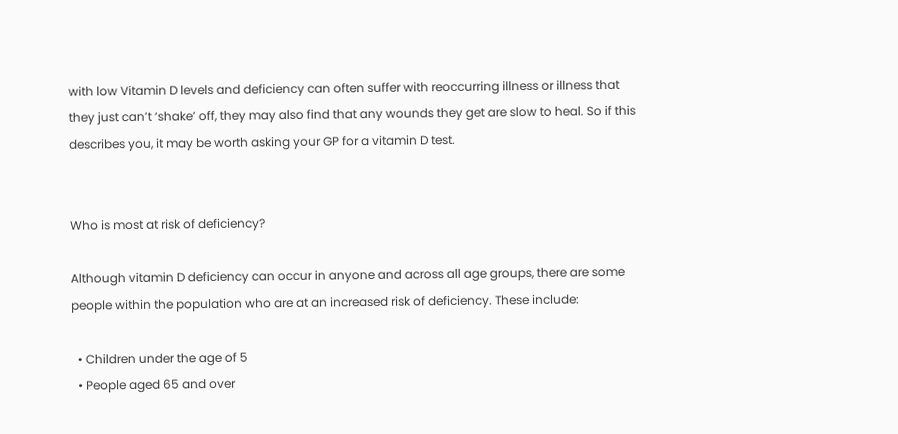with low Vitamin D levels and deficiency can often suffer with reoccurring illness or illness that they just can’t ‘shake’ off, they may also find that any wounds they get are slow to heal. So if this describes you, it may be worth asking your GP for a vitamin D test.


Who is most at risk of deficiency?

Although vitamin D deficiency can occur in anyone and across all age groups, there are some people within the population who are at an increased risk of deficiency. These include:

  • Children under the age of 5
  • People aged 65 and over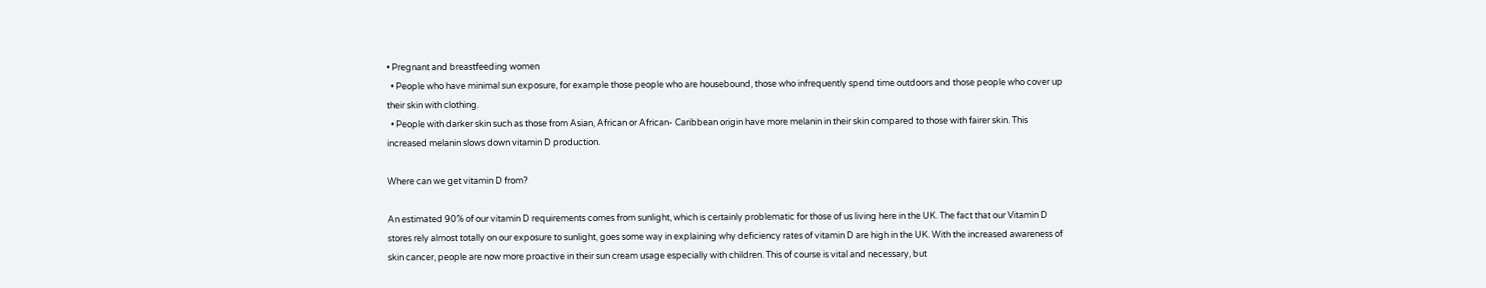• Pregnant and breastfeeding women
  • People who have minimal sun exposure, for example those people who are housebound, those who infrequently spend time outdoors and those people who cover up their skin with clothing.
  • People with darker skin such as those from Asian, African or African- Caribbean origin have more melanin in their skin compared to those with fairer skin. This increased melanin slows down vitamin D production.

Where can we get vitamin D from?

An estimated 90% of our vitamin D requirements comes from sunlight, which is certainly problematic for those of us living here in the UK. The fact that our Vitamin D stores rely almost totally on our exposure to sunlight, goes some way in explaining why deficiency rates of vitamin D are high in the UK. With the increased awareness of skin cancer, people are now more proactive in their sun cream usage especially with children. This of course is vital and necessary, but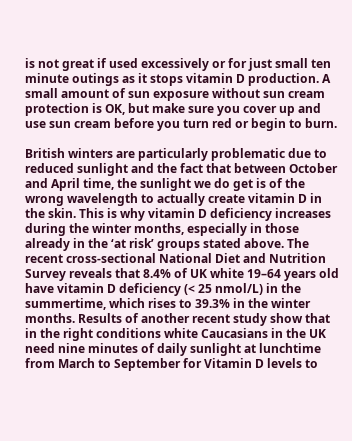is not great if used excessively or for just small ten minute outings as it stops vitamin D production. A small amount of sun exposure without sun cream protection is OK, but make sure you cover up and use sun cream before you turn red or begin to burn.

British winters are particularly problematic due to reduced sunlight and the fact that between October and April time, the sunlight we do get is of the wrong wavelength to actually create vitamin D in the skin. This is why vitamin D deficiency increases during the winter months, especially in those already in the ‘at risk’ groups stated above. The recent cross-sectional National Diet and Nutrition Survey reveals that 8.4% of UK white 19–64 years old have vitamin D deficiency (< 25 nmol/L) in the summertime, which rises to 39.3% in the winter months. Results of another recent study show that in the right conditions white Caucasians in the UK need nine minutes of daily sunlight at lunchtime from March to September for Vitamin D levels to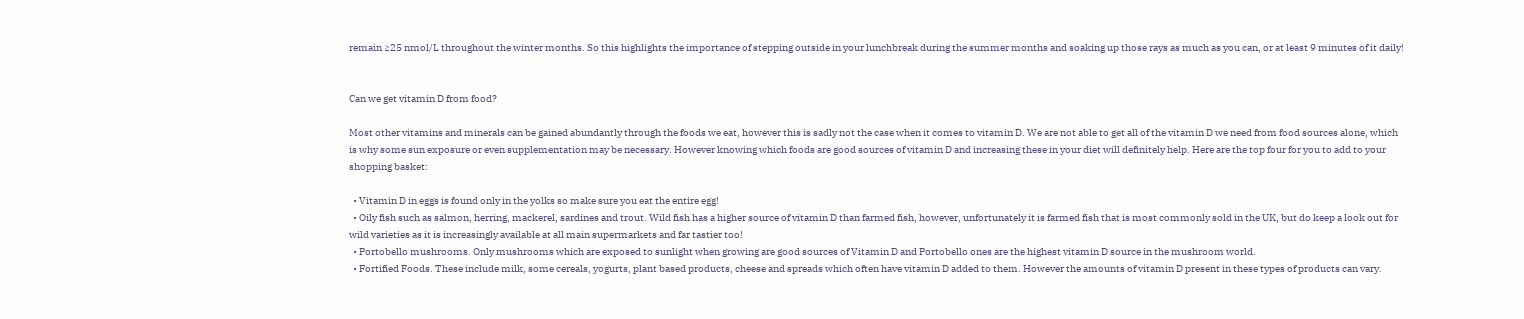remain ≥25 nmol/L throughout the winter months. So this highlights the importance of stepping outside in your lunchbreak during the summer months and soaking up those rays as much as you can, or at least 9 minutes of it daily!


Can we get vitamin D from food?

Most other vitamins and minerals can be gained abundantly through the foods we eat, however this is sadly not the case when it comes to vitamin D. We are not able to get all of the vitamin D we need from food sources alone, which is why some sun exposure or even supplementation may be necessary. However knowing which foods are good sources of vitamin D and increasing these in your diet will definitely help. Here are the top four for you to add to your shopping basket:

  • Vitamin D in eggs is found only in the yolks so make sure you eat the entire egg!
  • Oily fish such as salmon, herring, mackerel, sardines and trout. Wild fish has a higher source of vitamin D than farmed fish, however, unfortunately it is farmed fish that is most commonly sold in the UK, but do keep a look out for wild varieties as it is increasingly available at all main supermarkets and far tastier too!
  • Portobello mushrooms. Only mushrooms which are exposed to sunlight when growing are good sources of Vitamin D and Portobello ones are the highest vitamin D source in the mushroom world.
  • Fortified Foods. These include milk, some cereals, yogurts, plant based products, cheese and spreads which often have vitamin D added to them. However the amounts of vitamin D present in these types of products can vary.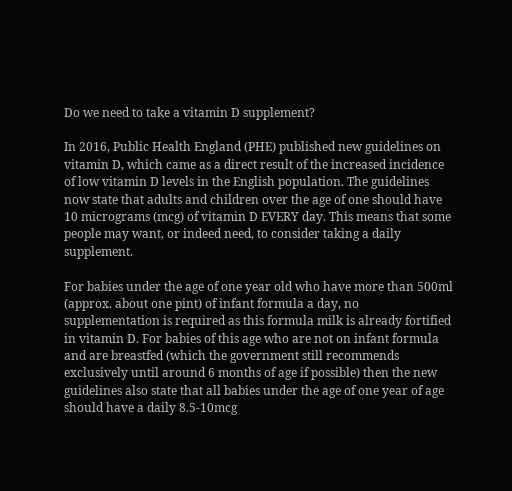Do we need to take a vitamin D supplement?

In 2016, Public Health England (PHE) published new guidelines on vitamin D, which came as a direct result of the increased incidence of low vitamin D levels in the English population. The guidelines now state that adults and children over the age of one should have 10 micrograms (mcg) of vitamin D EVERY day. This means that some people may want, or indeed need, to consider taking a daily supplement.

For babies under the age of one year old who have more than 500ml (approx. about one pint) of infant formula a day, no supplementation is required as this formula milk is already fortified in vitamin D. For babies of this age who are not on infant formula and are breastfed (which the government still recommends exclusively until around 6 months of age if possible) then the new guidelines also state that all babies under the age of one year of age should have a daily 8.5-10mcg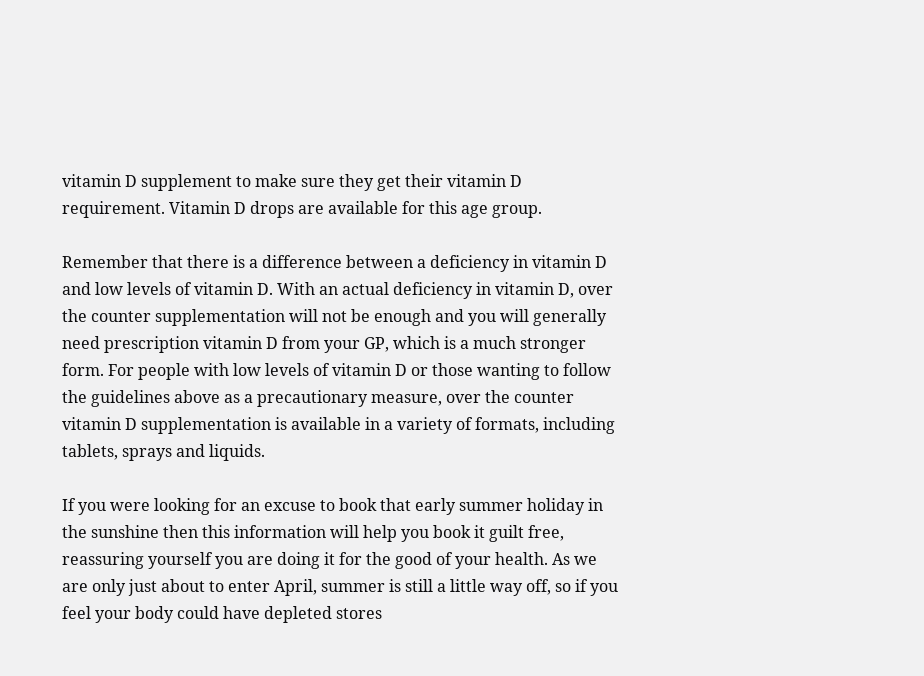vitamin D supplement to make sure they get their vitamin D requirement. Vitamin D drops are available for this age group.

Remember that there is a difference between a deficiency in vitamin D and low levels of vitamin D. With an actual deficiency in vitamin D, over the counter supplementation will not be enough and you will generally need prescription vitamin D from your GP, which is a much stronger form. For people with low levels of vitamin D or those wanting to follow the guidelines above as a precautionary measure, over the counter vitamin D supplementation is available in a variety of formats, including tablets, sprays and liquids.

If you were looking for an excuse to book that early summer holiday in the sunshine then this information will help you book it guilt free, reassuring yourself you are doing it for the good of your health. As we are only just about to enter April, summer is still a little way off, so if you feel your body could have depleted stores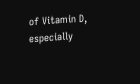of Vitamin D, especially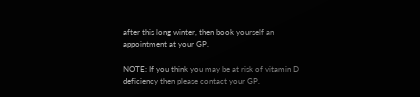after this long winter, then book yourself an appointment at your GP.

NOTE: If you think you may be at risk of vitamin D deficiency then please contact your GP.